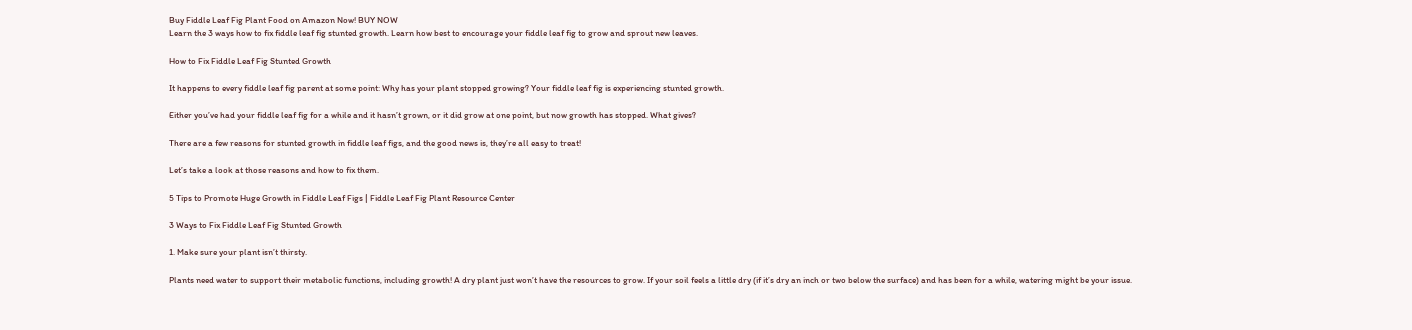Buy Fiddle Leaf Fig Plant Food on Amazon Now! BUY NOW
Learn the 3 ways how to fix fiddle leaf fig stunted growth. Learn how best to encourage your fiddle leaf fig to grow and sprout new leaves.

How to Fix Fiddle Leaf Fig Stunted Growth

It happens to every fiddle leaf fig parent at some point: Why has your plant stopped growing? Your fiddle leaf fig is experiencing stunted growth.

Either you’ve had your fiddle leaf fig for a while and it hasn’t grown, or it did grow at one point, but now growth has stopped. What gives?

There are a few reasons for stunted growth in fiddle leaf figs, and the good news is, they’re all easy to treat!

Let’s take a look at those reasons and how to fix them.

5 Tips to Promote Huge Growth in Fiddle Leaf Figs | Fiddle Leaf Fig Plant Resource Center

3 Ways to Fix Fiddle Leaf Fig Stunted Growth

1. Make sure your plant isn’t thirsty.

Plants need water to support their metabolic functions, including growth! A dry plant just won’t have the resources to grow. If your soil feels a little dry (if it’s dry an inch or two below the surface) and has been for a while, watering might be your issue.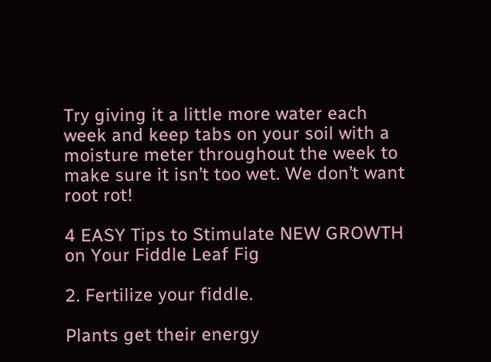Try giving it a little more water each week and keep tabs on your soil with a moisture meter throughout the week to make sure it isn’t too wet. We don’t want root rot!

4 EASY Tips to Stimulate NEW GROWTH on Your Fiddle Leaf Fig

2. Fertilize your fiddle.

Plants get their energy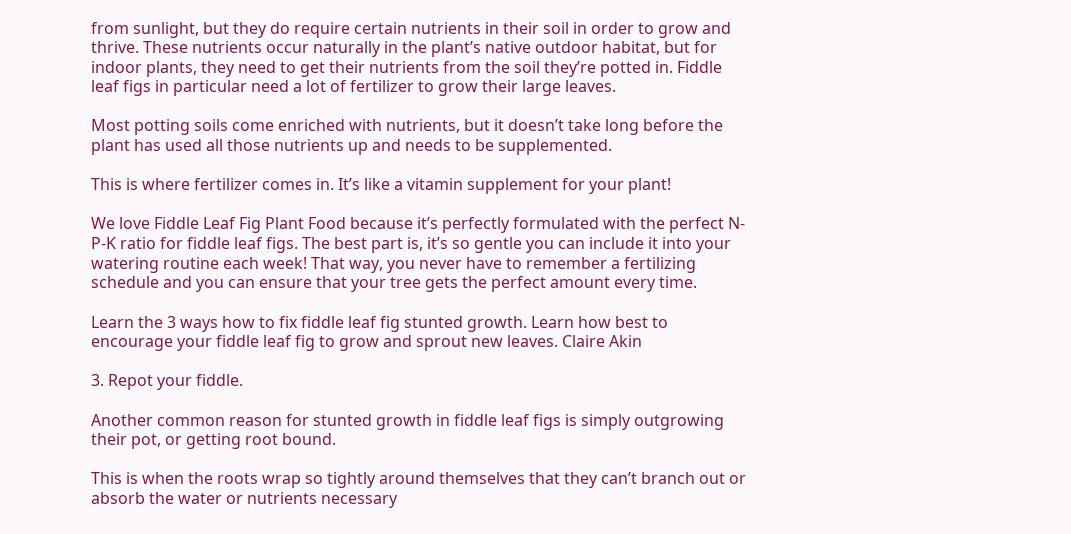from sunlight, but they do require certain nutrients in their soil in order to grow and thrive. These nutrients occur naturally in the plant’s native outdoor habitat, but for indoor plants, they need to get their nutrients from the soil they’re potted in. Fiddle leaf figs in particular need a lot of fertilizer to grow their large leaves.

Most potting soils come enriched with nutrients, but it doesn’t take long before the plant has used all those nutrients up and needs to be supplemented.

This is where fertilizer comes in. It’s like a vitamin supplement for your plant!

We love Fiddle Leaf Fig Plant Food because it’s perfectly formulated with the perfect N-P-K ratio for fiddle leaf figs. The best part is, it’s so gentle you can include it into your watering routine each week! That way, you never have to remember a fertilizing schedule and you can ensure that your tree gets the perfect amount every time.

Learn the 3 ways how to fix fiddle leaf fig stunted growth. Learn how best to encourage your fiddle leaf fig to grow and sprout new leaves. Claire Akin

3. Repot your fiddle.

Another common reason for stunted growth in fiddle leaf figs is simply outgrowing their pot, or getting root bound.

This is when the roots wrap so tightly around themselves that they can’t branch out or absorb the water or nutrients necessary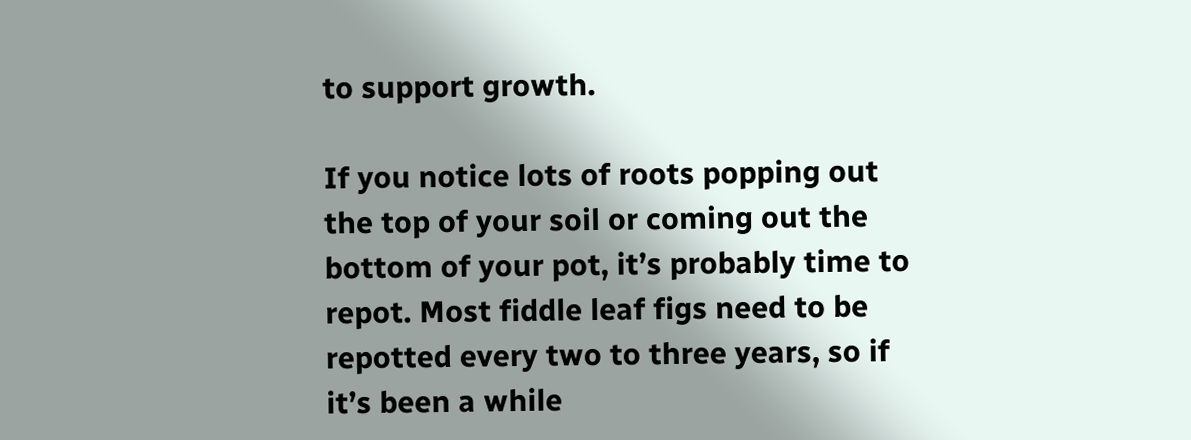to support growth.

If you notice lots of roots popping out the top of your soil or coming out the bottom of your pot, it’s probably time to repot. Most fiddle leaf figs need to be repotted every two to three years, so if it’s been a while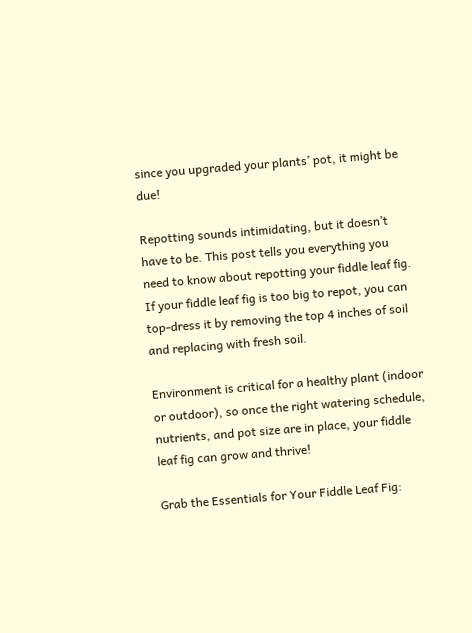since you upgraded your plants’ pot, it might be due!

Repotting sounds intimidating, but it doesn’t have to be. This post tells you everything you need to know about repotting your fiddle leaf fig. If your fiddle leaf fig is too big to repot, you can top-dress it by removing the top 4 inches of soil and replacing with fresh soil.

Environment is critical for a healthy plant (indoor or outdoor), so once the right watering schedule, nutrients, and pot size are in place, your fiddle leaf fig can grow and thrive!

Grab the Essentials for Your Fiddle Leaf Fig: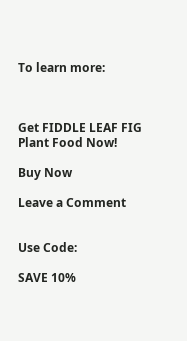To learn more:



Get FIDDLE LEAF FIG Plant Food Now!

Buy Now

Leave a Comment


Use Code:

SAVE 10%